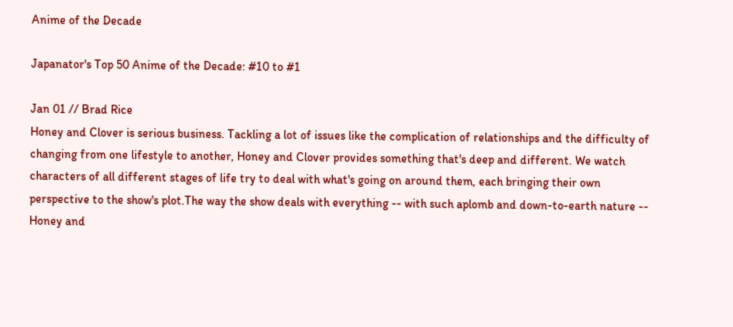Anime of the Decade

Japanator's Top 50 Anime of the Decade: #10 to #1

Jan 01 // Brad Rice
Honey and Clover is serious business. Tackling a lot of issues like the complication of relationships and the difficulty of changing from one lifestyle to another, Honey and Clover provides something that's deep and different. We watch characters of all different stages of life try to deal with what's going on around them, each bringing their own perspective to the show's plot.The way the show deals with everything -- with such aplomb and down-to-earth nature -- Honey and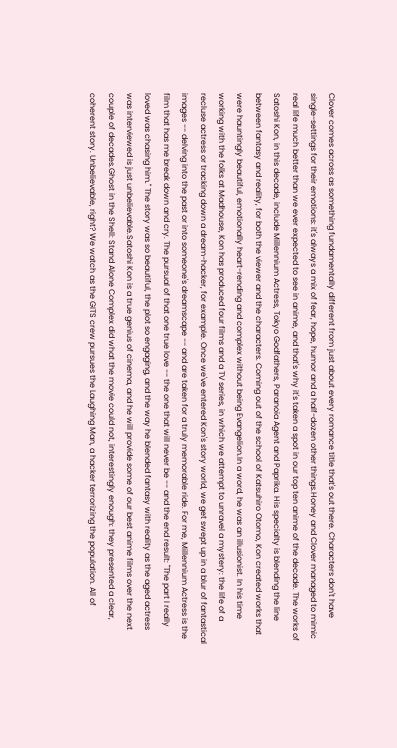Clover comes across as something fundamentally different from just about every romance title that's out there. Characters don't have single-settings for their emotions: it's always a mix of fear, hope, humor and a half-dozen other things.Honey and Clover managed to mimic real life much better than we ever expected to see in anime, and that's why it's taken a spot in our top ten anime of the decade. The works of Satoshi Kon, in this decade, include Millennium Actress, Tokyo Godfathers, Paranoia Agent and Paprika. His specialty is blending the line between fantasy and reality, for both the viewer and the characters. Coming out of the school of Katsuhiro Otomo, Kon created works that were hauntingly beautiful, emotionally heart-rending and complex without being Evangelion.In a word, he was an illusionist. In his time working with the folks at Madhouse, Kon has produced four films and a TV series, in which we attempt to unravel a mystery: the life of a recluse actress or tracking down a dream-hacker, for example. Once we've entered Kon's story world, we get swept up in a blur of fantastical images -- delving into the past or into someone's dreamscape -- and are taken for a truly memorable ride. For me, Millennium Actress is the film that has me break down and cry. The pursual of that one true love -- the one that will never be -- and the end result: "The part I really loved was chasing him." The story was so beautiful, the plot so engaging, and the way he blended fantasy with reality as the aged actress was interviewed is just unbelievable.Satoshi Kon is a true genius of cinema, and he will provide some of our best anime films over the next couple of decades.Ghost in the Shell: Stand Alone Complex did what the movie could not, interestingly enough: they presented a clear, coherent story. Unbelievable, right? We watch as the GITS crew pursues the Laughing Man, a hacker terrorizing the population. All of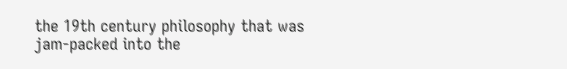the 19th century philosophy that was jam-packed into the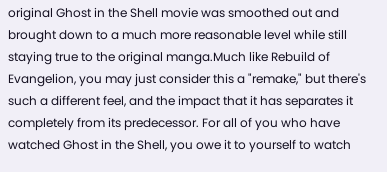original Ghost in the Shell movie was smoothed out and brought down to a much more reasonable level while still staying true to the original manga.Much like Rebuild of Evangelion, you may just consider this a "remake," but there's such a different feel, and the impact that it has separates it completely from its predecessor. For all of you who have watched Ghost in the Shell, you owe it to yourself to watch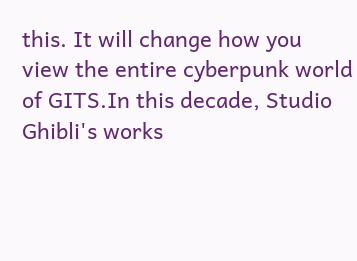this. It will change how you view the entire cyberpunk world of GITS.In this decade, Studio Ghibli's works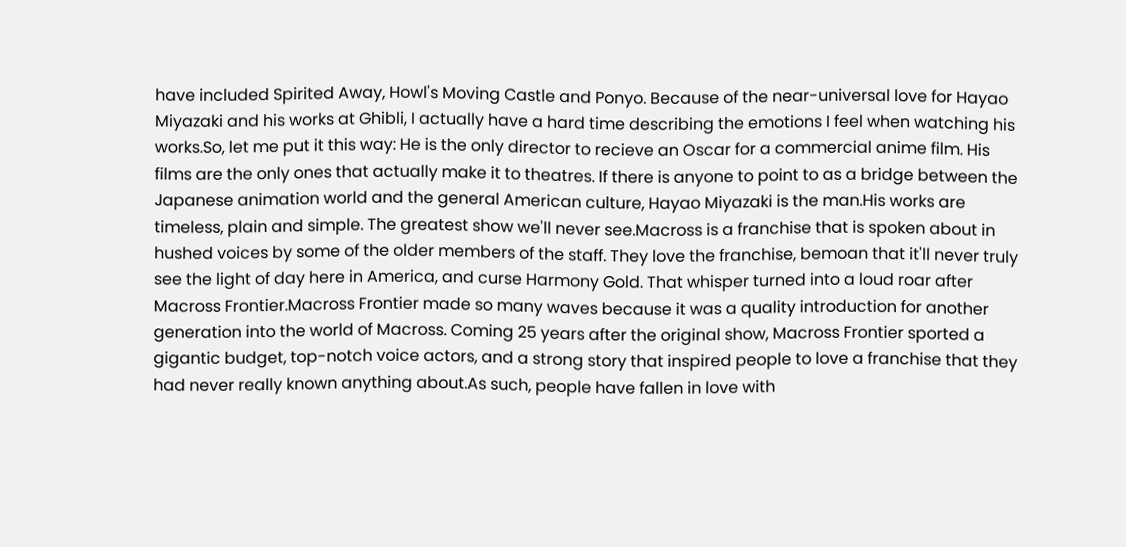have included Spirited Away, Howl's Moving Castle and Ponyo. Because of the near-universal love for Hayao Miyazaki and his works at Ghibli, I actually have a hard time describing the emotions I feel when watching his works.So, let me put it this way: He is the only director to recieve an Oscar for a commercial anime film. His films are the only ones that actually make it to theatres. If there is anyone to point to as a bridge between the Japanese animation world and the general American culture, Hayao Miyazaki is the man.His works are timeless, plain and simple. The greatest show we'll never see.Macross is a franchise that is spoken about in hushed voices by some of the older members of the staff. They love the franchise, bemoan that it'll never truly see the light of day here in America, and curse Harmony Gold. That whisper turned into a loud roar after Macross Frontier.Macross Frontier made so many waves because it was a quality introduction for another generation into the world of Macross. Coming 25 years after the original show, Macross Frontier sported a gigantic budget, top-notch voice actors, and a strong story that inspired people to love a franchise that they had never really known anything about.As such, people have fallen in love with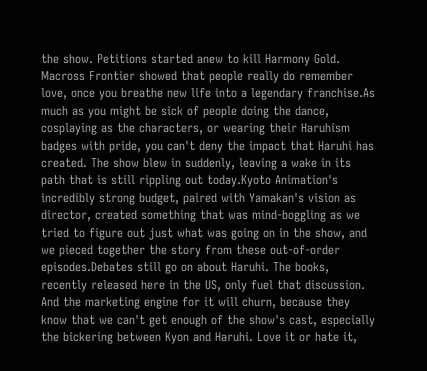the show. Petitions started anew to kill Harmony Gold. Macross Frontier showed that people really do remember love, once you breathe new life into a legendary franchise.As much as you might be sick of people doing the dance, cosplaying as the characters, or wearing their Haruhism badges with pride, you can't deny the impact that Haruhi has created. The show blew in suddenly, leaving a wake in its path that is still rippling out today.Kyoto Animation's incredibly strong budget, paired with Yamakan's vision as director, created something that was mind-boggling as we tried to figure out just what was going on in the show, and we pieced together the story from these out-of-order episodes.Debates still go on about Haruhi. The books, recently released here in the US, only fuel that discussion. And the marketing engine for it will churn, because they know that we can't get enough of the show's cast, especially the bickering between Kyon and Haruhi. Love it or hate it,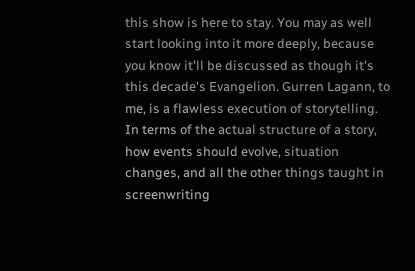this show is here to stay. You may as well start looking into it more deeply, because you know it'll be discussed as though it's this decade's Evangelion. Gurren Lagann, to me, is a flawless execution of storytelling. In terms of the actual structure of a story, how events should evolve, situation changes, and all the other things taught in screenwriting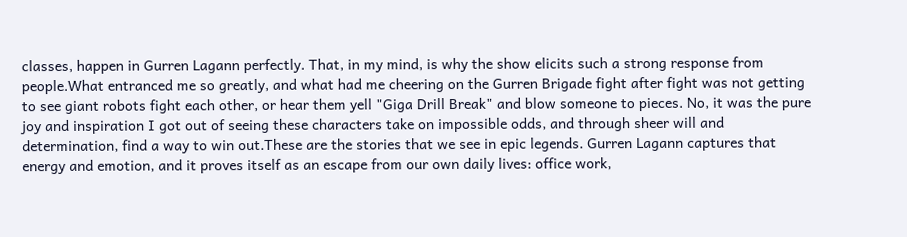classes, happen in Gurren Lagann perfectly. That, in my mind, is why the show elicits such a strong response from people.What entranced me so greatly, and what had me cheering on the Gurren Brigade fight after fight was not getting to see giant robots fight each other, or hear them yell "Giga Drill Break" and blow someone to pieces. No, it was the pure joy and inspiration I got out of seeing these characters take on impossible odds, and through sheer will and determination, find a way to win out.These are the stories that we see in epic legends. Gurren Lagann captures that energy and emotion, and it proves itself as an escape from our own daily lives: office work,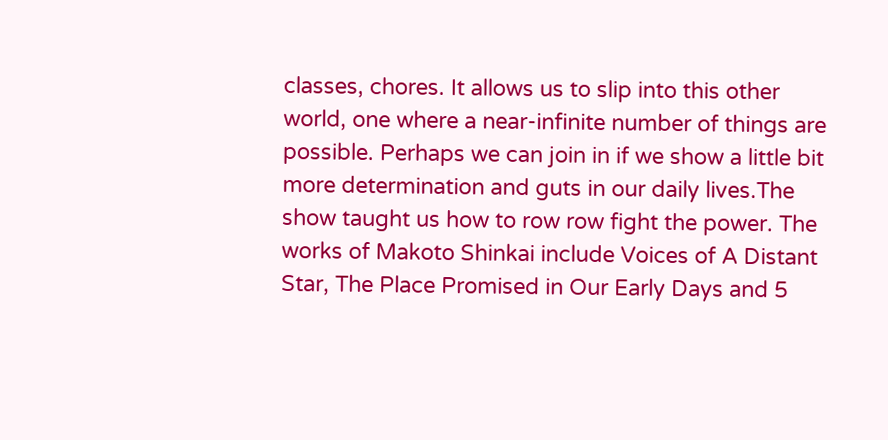classes, chores. It allows us to slip into this other world, one where a near-infinite number of things are possible. Perhaps we can join in if we show a little bit more determination and guts in our daily lives.The show taught us how to row row fight the power. The works of Makoto Shinkai include Voices of A Distant Star, The Place Promised in Our Early Days and 5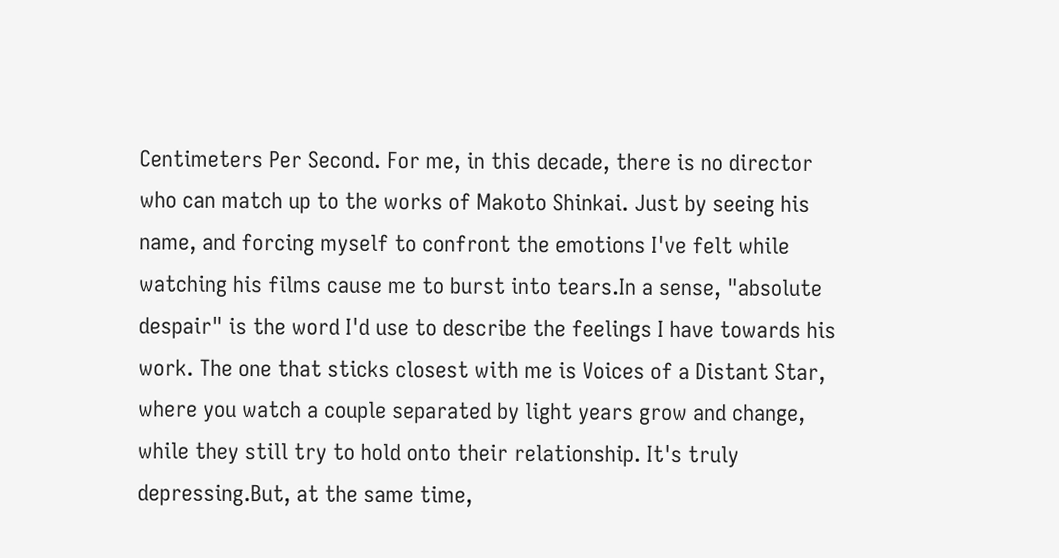Centimeters Per Second. For me, in this decade, there is no director who can match up to the works of Makoto Shinkai. Just by seeing his name, and forcing myself to confront the emotions I've felt while watching his films cause me to burst into tears.In a sense, "absolute despair" is the word I'd use to describe the feelings I have towards his work. The one that sticks closest with me is Voices of a Distant Star, where you watch a couple separated by light years grow and change, while they still try to hold onto their relationship. It's truly depressing.But, at the same time,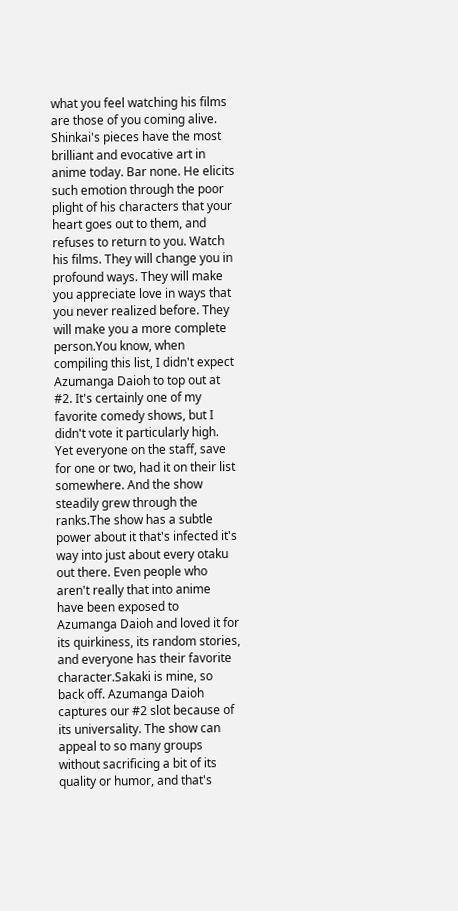what you feel watching his films are those of you coming alive. Shinkai's pieces have the most brilliant and evocative art in anime today. Bar none. He elicits such emotion through the poor plight of his characters that your heart goes out to them, and refuses to return to you. Watch his films. They will change you in profound ways. They will make you appreciate love in ways that you never realized before. They will make you a more complete person.You know, when compiling this list, I didn't expect Azumanga Daioh to top out at #2. It's certainly one of my favorite comedy shows, but I didn't vote it particularly high. Yet everyone on the staff, save for one or two, had it on their list somewhere. And the show steadily grew through the ranks.The show has a subtle power about it that's infected it's way into just about every otaku out there. Even people who aren't really that into anime have been exposed to Azumanga Daioh and loved it for its quirkiness, its random stories, and everyone has their favorite character.Sakaki is mine, so back off. Azumanga Daioh captures our #2 slot because of its universality. The show can appeal to so many groups without sacrificing a bit of its quality or humor, and that's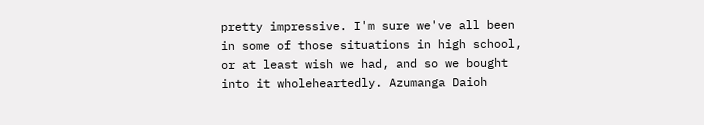pretty impressive. I'm sure we've all been in some of those situations in high school, or at least wish we had, and so we bought into it wholeheartedly. Azumanga Daioh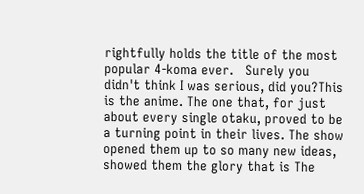rightfully holds the title of the most popular 4-koma ever.   Surely you didn't think I was serious, did you?This is the anime. The one that, for just about every single otaku, proved to be a turning point in their lives. The show opened them up to so many new ideas, showed them the glory that is The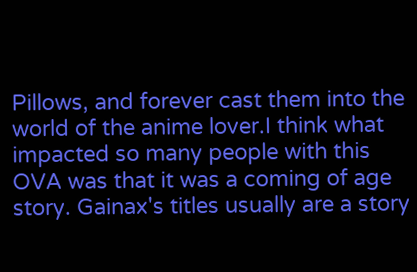Pillows, and forever cast them into the world of the anime lover.I think what impacted so many people with this OVA was that it was a coming of age story. Gainax's titles usually are a story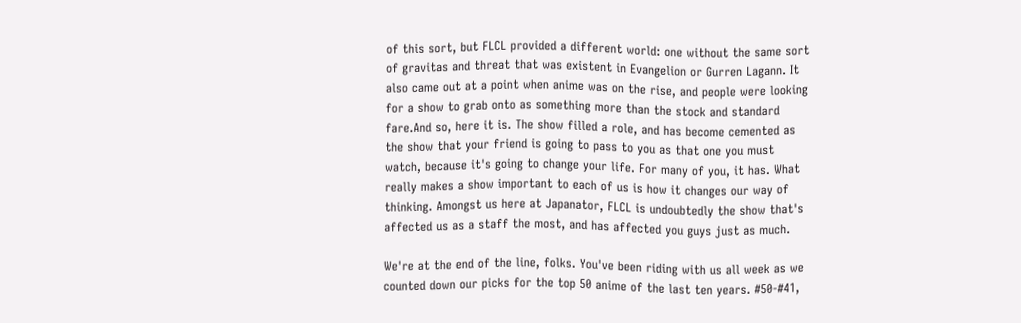of this sort, but FLCL provided a different world: one without the same sort of gravitas and threat that was existent in Evangelion or Gurren Lagann. It also came out at a point when anime was on the rise, and people were looking for a show to grab onto as something more than the stock and standard fare.And so, here it is. The show filled a role, and has become cemented as the show that your friend is going to pass to you as that one you must watch, because it's going to change your life. For many of you, it has. What really makes a show important to each of us is how it changes our way of thinking. Amongst us here at Japanator, FLCL is undoubtedly the show that's affected us as a staff the most, and has affected you guys just as much.

We're at the end of the line, folks. You've been riding with us all week as we counted down our picks for the top 50 anime of the last ten years. #50-#41,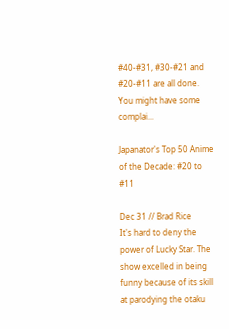#40-#31, #30-#21 and #20-#11 are all done. You might have some complai...

Japanator's Top 50 Anime of the Decade: #20 to #11

Dec 31 // Brad Rice
It's hard to deny the power of Lucky Star. The show excelled in being funny because of its skill at parodying the otaku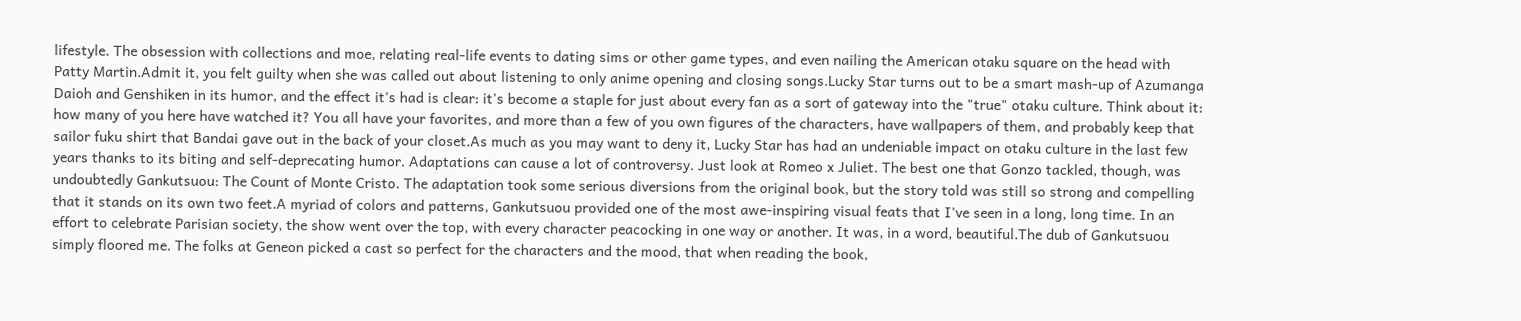lifestyle. The obsession with collections and moe, relating real-life events to dating sims or other game types, and even nailing the American otaku square on the head with Patty Martin.Admit it, you felt guilty when she was called out about listening to only anime opening and closing songs.Lucky Star turns out to be a smart mash-up of Azumanga Daioh and Genshiken in its humor, and the effect it's had is clear: it's become a staple for just about every fan as a sort of gateway into the "true" otaku culture. Think about it: how many of you here have watched it? You all have your favorites, and more than a few of you own figures of the characters, have wallpapers of them, and probably keep that sailor fuku shirt that Bandai gave out in the back of your closet.As much as you may want to deny it, Lucky Star has had an undeniable impact on otaku culture in the last few years thanks to its biting and self-deprecating humor. Adaptations can cause a lot of controversy. Just look at Romeo x Juliet. The best one that Gonzo tackled, though, was undoubtedly Gankutsuou: The Count of Monte Cristo. The adaptation took some serious diversions from the original book, but the story told was still so strong and compelling that it stands on its own two feet.A myriad of colors and patterns, Gankutsuou provided one of the most awe-inspiring visual feats that I've seen in a long, long time. In an effort to celebrate Parisian society, the show went over the top, with every character peacocking in one way or another. It was, in a word, beautiful.The dub of Gankutsuou simply floored me. The folks at Geneon picked a cast so perfect for the characters and the mood, that when reading the book,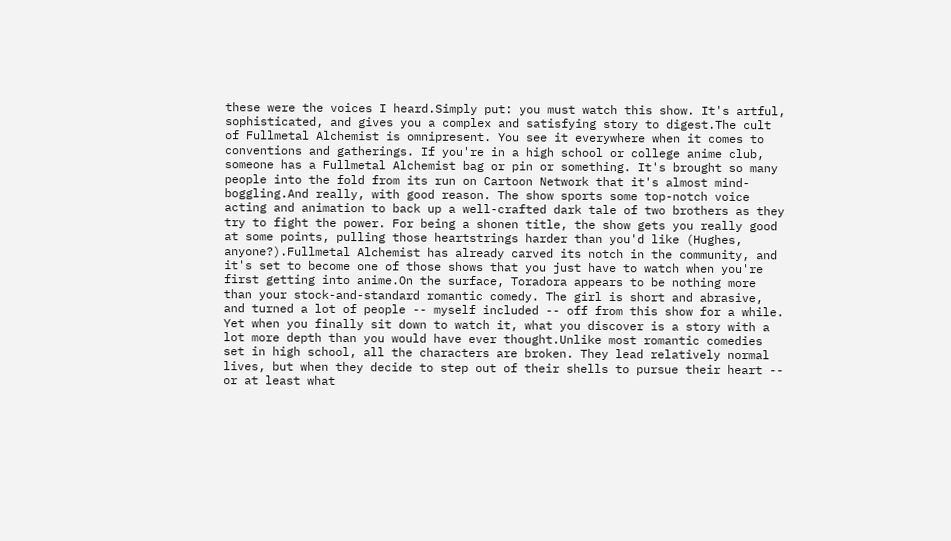these were the voices I heard.Simply put: you must watch this show. It's artful, sophisticated, and gives you a complex and satisfying story to digest.The cult of Fullmetal Alchemist is omnipresent. You see it everywhere when it comes to conventions and gatherings. If you're in a high school or college anime club, someone has a Fullmetal Alchemist bag or pin or something. It's brought so many people into the fold from its run on Cartoon Network that it's almost mind-boggling.And really, with good reason. The show sports some top-notch voice acting and animation to back up a well-crafted dark tale of two brothers as they try to fight the power. For being a shonen title, the show gets you really good at some points, pulling those heartstrings harder than you'd like (Hughes, anyone?).Fullmetal Alchemist has already carved its notch in the community, and it's set to become one of those shows that you just have to watch when you're first getting into anime.On the surface, Toradora appears to be nothing more than your stock-and-standard romantic comedy. The girl is short and abrasive, and turned a lot of people -- myself included -- off from this show for a while. Yet when you finally sit down to watch it, what you discover is a story with a lot more depth than you would have ever thought.Unlike most romantic comedies set in high school, all the characters are broken. They lead relatively normal lives, but when they decide to step out of their shells to pursue their heart -- or at least what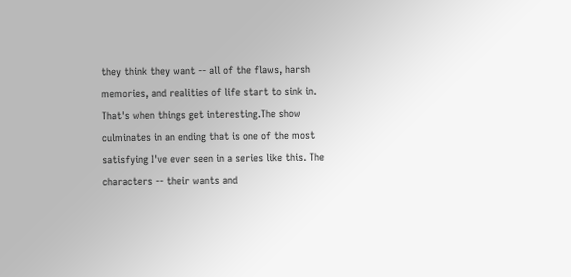they think they want -- all of the flaws, harsh memories, and realities of life start to sink in. That's when things get interesting.The show culminates in an ending that is one of the most satisfying I've ever seen in a series like this. The characters -- their wants and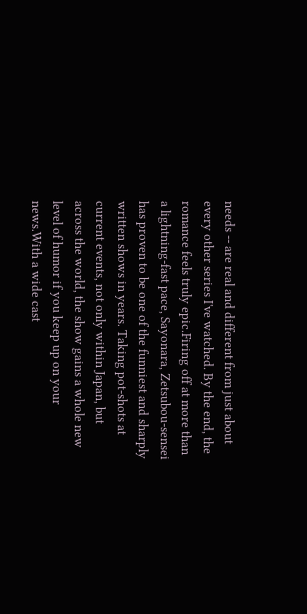needs -- are real and different from just about every other series I've watched. By the end, the romance feels truly epic.Firing off at more than a lightning-fast pace, Sayonara, Zetsubou-sensei has proven to be one of the funniest and sharply written shows in years. Taking pot-shots at current events, not only within Japan, but across the world, the show gains a whole new level of humor if you keep up on your news.With a wide cast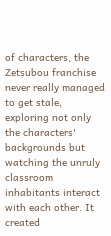of characters, the Zetsubou franchise never really managed to get stale, exploring not only the characters' backgrounds but watching the unruly classroom inhabitants interact with each other. It created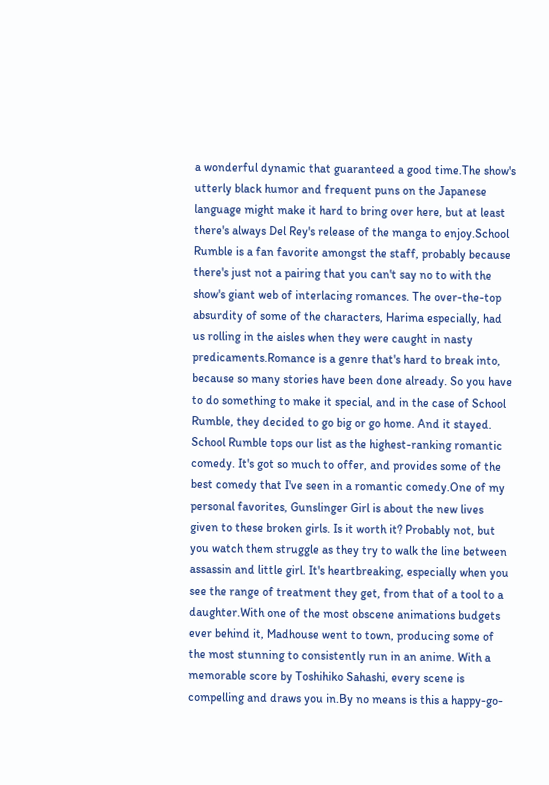a wonderful dynamic that guaranteed a good time.The show's utterly black humor and frequent puns on the Japanese language might make it hard to bring over here, but at least there's always Del Rey's release of the manga to enjoy.School Rumble is a fan favorite amongst the staff, probably because there's just not a pairing that you can't say no to with the show's giant web of interlacing romances. The over-the-top absurdity of some of the characters, Harima especially, had us rolling in the aisles when they were caught in nasty predicaments.Romance is a genre that's hard to break into, because so many stories have been done already. So you have to do something to make it special, and in the case of School Rumble, they decided to go big or go home. And it stayed. School Rumble tops our list as the highest-ranking romantic comedy. It's got so much to offer, and provides some of the best comedy that I've seen in a romantic comedy.One of my personal favorites, Gunslinger Girl is about the new lives given to these broken girls. Is it worth it? Probably not, but you watch them struggle as they try to walk the line between assassin and little girl. It's heartbreaking, especially when you see the range of treatment they get, from that of a tool to a daughter.With one of the most obscene animations budgets ever behind it, Madhouse went to town, producing some of the most stunning to consistently run in an anime. With a memorable score by Toshihiko Sahashi, every scene is compelling and draws you in.By no means is this a happy-go-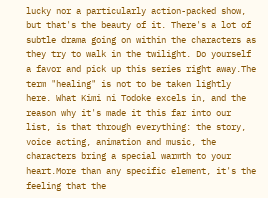lucky nor a particularly action-packed show, but that's the beauty of it. There's a lot of subtle drama going on within the characters as they try to walk in the twilight. Do yourself a favor and pick up this series right away.The term "healing" is not to be taken lightly here. What Kimi ni Todoke excels in, and the reason why it's made it this far into our list, is that through everything: the story, voice acting, animation and music, the characters bring a special warmth to your heart.More than any specific element, it's the feeling that the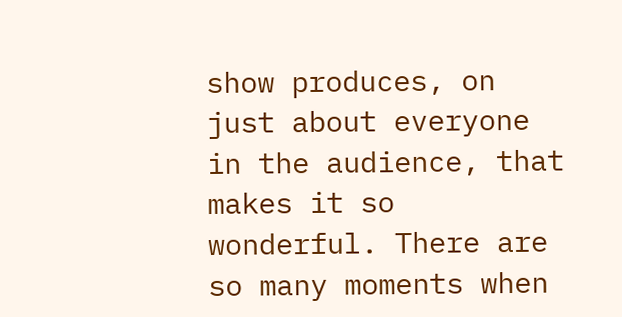show produces, on just about everyone in the audience, that makes it so wonderful. There are so many moments when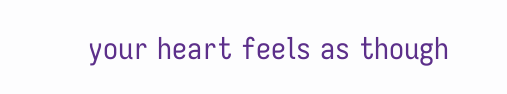your heart feels as though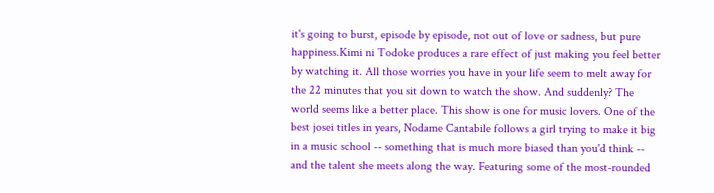it's going to burst, episode by episode, not out of love or sadness, but pure happiness.Kimi ni Todoke produces a rare effect of just making you feel better by watching it. All those worries you have in your life seem to melt away for the 22 minutes that you sit down to watch the show. And suddenly? The world seems like a better place. This show is one for music lovers. One of the best josei titles in years, Nodame Cantabile follows a girl trying to make it big in a music school -- something that is much more biased than you'd think -- and the talent she meets along the way. Featuring some of the most-rounded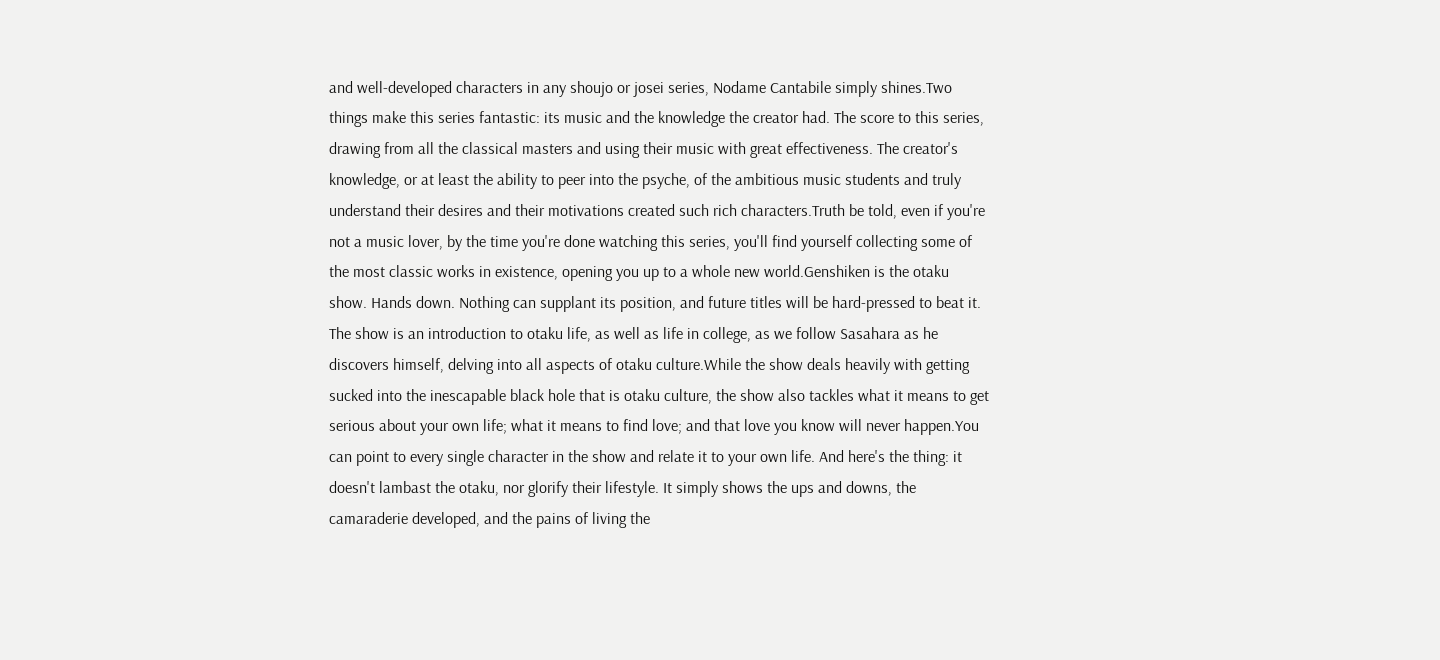and well-developed characters in any shoujo or josei series, Nodame Cantabile simply shines.Two things make this series fantastic: its music and the knowledge the creator had. The score to this series, drawing from all the classical masters and using their music with great effectiveness. The creator's knowledge, or at least the ability to peer into the psyche, of the ambitious music students and truly understand their desires and their motivations created such rich characters.Truth be told, even if you're not a music lover, by the time you're done watching this series, you'll find yourself collecting some of the most classic works in existence, opening you up to a whole new world.Genshiken is the otaku show. Hands down. Nothing can supplant its position, and future titles will be hard-pressed to beat it. The show is an introduction to otaku life, as well as life in college, as we follow Sasahara as he discovers himself, delving into all aspects of otaku culture.While the show deals heavily with getting sucked into the inescapable black hole that is otaku culture, the show also tackles what it means to get serious about your own life; what it means to find love; and that love you know will never happen.You can point to every single character in the show and relate it to your own life. And here's the thing: it doesn't lambast the otaku, nor glorify their lifestyle. It simply shows the ups and downs, the camaraderie developed, and the pains of living the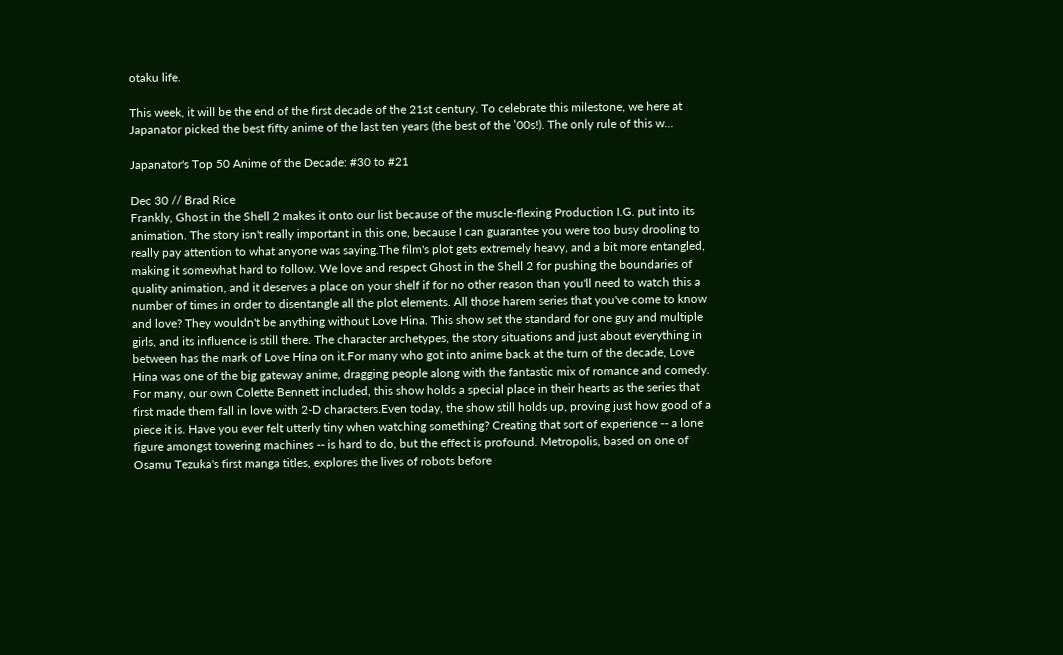otaku life.

This week, it will be the end of the first decade of the 21st century. To celebrate this milestone, we here at Japanator picked the best fifty anime of the last ten years (the best of the ’00s!). The only rule of this w...

Japanator's Top 50 Anime of the Decade: #30 to #21

Dec 30 // Brad Rice
Frankly, Ghost in the Shell 2 makes it onto our list because of the muscle-flexing Production I.G. put into its animation. The story isn't really important in this one, because I can guarantee you were too busy drooling to really pay attention to what anyone was saying.The film's plot gets extremely heavy, and a bit more entangled, making it somewhat hard to follow. We love and respect Ghost in the Shell 2 for pushing the boundaries of quality animation, and it deserves a place on your shelf if for no other reason than you'll need to watch this a number of times in order to disentangle all the plot elements. All those harem series that you've come to know and love? They wouldn't be anything without Love Hina. This show set the standard for one guy and multiple girls, and its influence is still there. The character archetypes, the story situations and just about everything in between has the mark of Love Hina on it.For many who got into anime back at the turn of the decade, Love Hina was one of the big gateway anime, dragging people along with the fantastic mix of romance and comedy. For many, our own Colette Bennett included, this show holds a special place in their hearts as the series that first made them fall in love with 2-D characters.Even today, the show still holds up, proving just how good of a piece it is. Have you ever felt utterly tiny when watching something? Creating that sort of experience -- a lone figure amongst towering machines -- is hard to do, but the effect is profound. Metropolis, based on one of Osamu Tezuka's first manga titles, explores the lives of robots before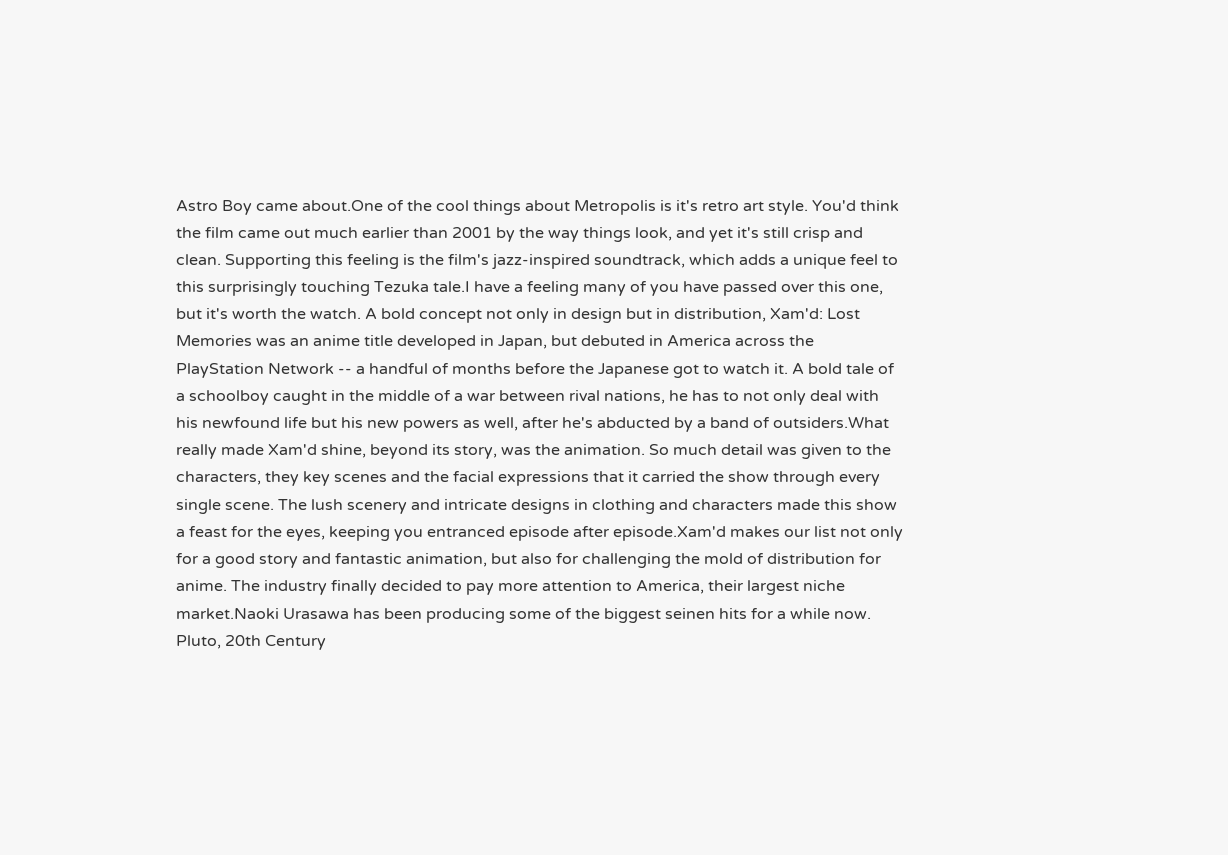Astro Boy came about.One of the cool things about Metropolis is it's retro art style. You'd think the film came out much earlier than 2001 by the way things look, and yet it's still crisp and clean. Supporting this feeling is the film's jazz-inspired soundtrack, which adds a unique feel to this surprisingly touching Tezuka tale.I have a feeling many of you have passed over this one, but it's worth the watch. A bold concept not only in design but in distribution, Xam'd: Lost Memories was an anime title developed in Japan, but debuted in America across the PlayStation Network -- a handful of months before the Japanese got to watch it. A bold tale of a schoolboy caught in the middle of a war between rival nations, he has to not only deal with his newfound life but his new powers as well, after he's abducted by a band of outsiders.What really made Xam'd shine, beyond its story, was the animation. So much detail was given to the characters, they key scenes and the facial expressions that it carried the show through every single scene. The lush scenery and intricate designs in clothing and characters made this show a feast for the eyes, keeping you entranced episode after episode.Xam'd makes our list not only for a good story and fantastic animation, but also for challenging the mold of distribution for anime. The industry finally decided to pay more attention to America, their largest niche market.Naoki Urasawa has been producing some of the biggest seinen hits for a while now. Pluto, 20th Century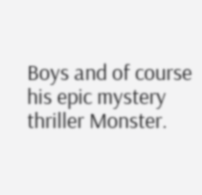Boys and of course his epic mystery thriller Monster.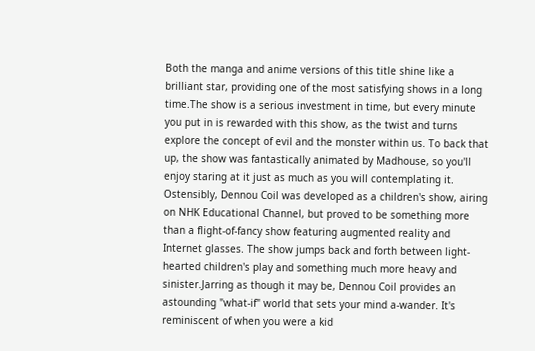Both the manga and anime versions of this title shine like a brilliant star, providing one of the most satisfying shows in a long time.The show is a serious investment in time, but every minute you put in is rewarded with this show, as the twist and turns explore the concept of evil and the monster within us. To back that up, the show was fantastically animated by Madhouse, so you'll enjoy staring at it just as much as you will contemplating it. Ostensibly, Dennou Coil was developed as a children's show, airing on NHK Educational Channel, but proved to be something more than a flight-of-fancy show featuring augmented reality and Internet glasses. The show jumps back and forth between light-hearted children's play and something much more heavy and sinister.Jarring as though it may be, Dennou Coil provides an astounding "what-if" world that sets your mind a-wander. It's reminiscent of when you were a kid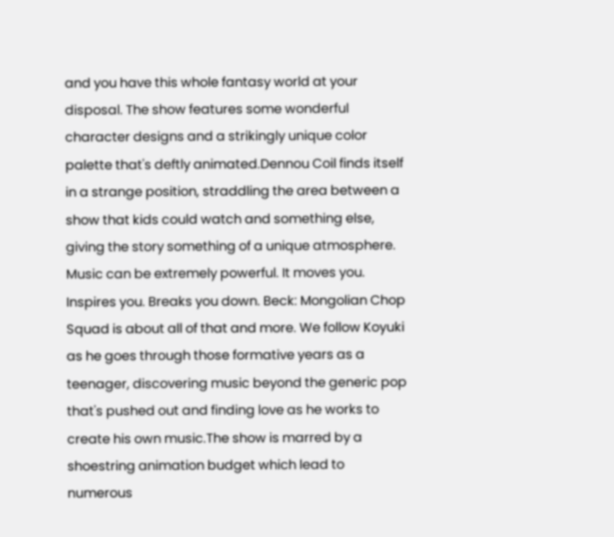and you have this whole fantasy world at your disposal. The show features some wonderful character designs and a strikingly unique color palette that's deftly animated.Dennou Coil finds itself in a strange position, straddling the area between a show that kids could watch and something else, giving the story something of a unique atmosphere. Music can be extremely powerful. It moves you. Inspires you. Breaks you down. Beck: Mongolian Chop Squad is about all of that and more. We follow Koyuki as he goes through those formative years as a teenager, discovering music beyond the generic pop that's pushed out and finding love as he works to create his own music.The show is marred by a shoestring animation budget which lead to numerous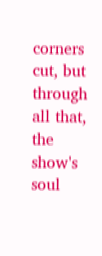corners cut, but through all that, the show's soul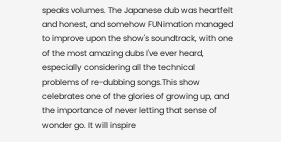speaks volumes. The Japanese dub was heartfelt and honest, and somehow FUNimation managed to improve upon the show's soundtrack, with one of the most amazing dubs I've ever heard, especially considering all the technical problems of re-dubbing songs.This show celebrates one of the glories of growing up, and the importance of never letting that sense of wonder go. It will inspire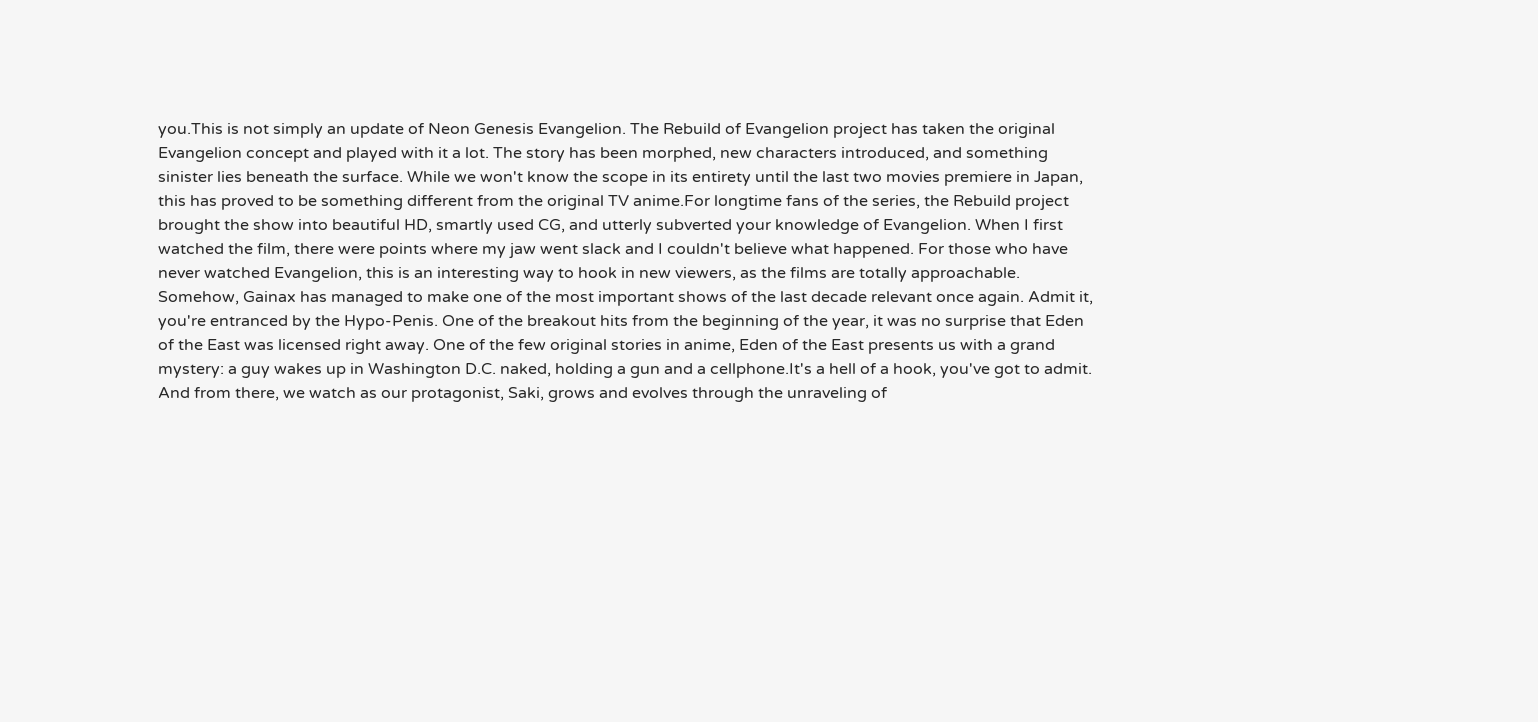you.This is not simply an update of Neon Genesis Evangelion. The Rebuild of Evangelion project has taken the original Evangelion concept and played with it a lot. The story has been morphed, new characters introduced, and something sinister lies beneath the surface. While we won't know the scope in its entirety until the last two movies premiere in Japan, this has proved to be something different from the original TV anime.For longtime fans of the series, the Rebuild project brought the show into beautiful HD, smartly used CG, and utterly subverted your knowledge of Evangelion. When I first watched the film, there were points where my jaw went slack and I couldn't believe what happened. For those who have never watched Evangelion, this is an interesting way to hook in new viewers, as the films are totally approachable. Somehow, Gainax has managed to make one of the most important shows of the last decade relevant once again. Admit it, you're entranced by the Hypo-Penis. One of the breakout hits from the beginning of the year, it was no surprise that Eden of the East was licensed right away. One of the few original stories in anime, Eden of the East presents us with a grand mystery: a guy wakes up in Washington D.C. naked, holding a gun and a cellphone.It's a hell of a hook, you've got to admit. And from there, we watch as our protagonist, Saki, grows and evolves through the unraveling of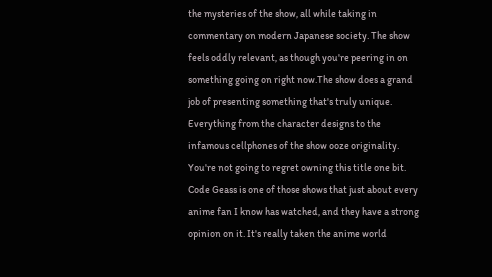the mysteries of the show, all while taking in commentary on modern Japanese society. The show feels oddly relevant, as though you're peering in on something going on right now.The show does a grand job of presenting something that's truly unique. Everything from the character designs to the infamous cellphones of the show ooze originality. You're not going to regret owning this title one bit.  Code Geass is one of those shows that just about every anime fan I know has watched, and they have a strong opinion on it. It's really taken the anime world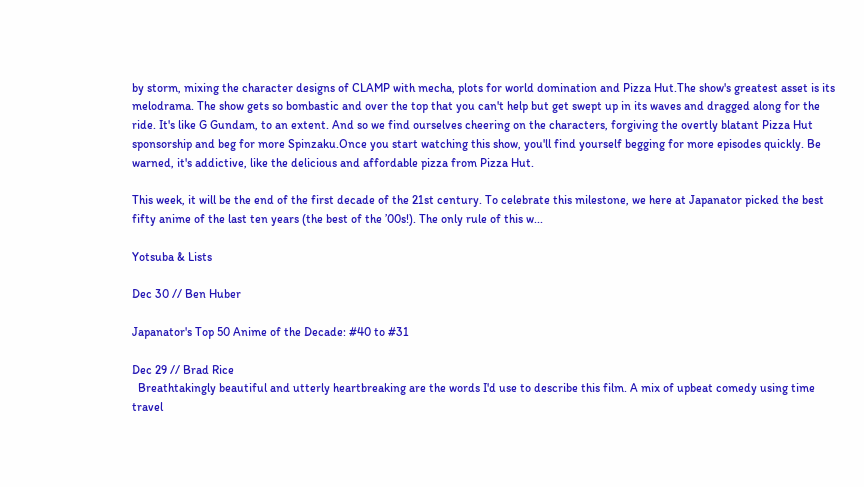by storm, mixing the character designs of CLAMP with mecha, plots for world domination and Pizza Hut.The show's greatest asset is its melodrama. The show gets so bombastic and over the top that you can't help but get swept up in its waves and dragged along for the ride. It's like G Gundam, to an extent. And so we find ourselves cheering on the characters, forgiving the overtly blatant Pizza Hut sponsorship and beg for more Spinzaku.Once you start watching this show, you'll find yourself begging for more episodes quickly. Be warned, it's addictive, like the delicious and affordable pizza from Pizza Hut.

This week, it will be the end of the first decade of the 21st century. To celebrate this milestone, we here at Japanator picked the best fifty anime of the last ten years (the best of the ’00s!). The only rule of this w...

Yotsuba & Lists

Dec 30 // Ben Huber

Japanator's Top 50 Anime of the Decade: #40 to #31

Dec 29 // Brad Rice
  Breathtakingly beautiful and utterly heartbreaking are the words I'd use to describe this film. A mix of upbeat comedy using time travel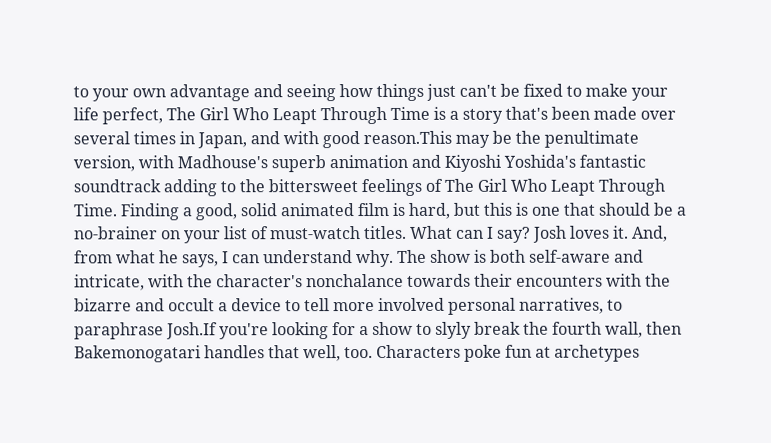to your own advantage and seeing how things just can't be fixed to make your life perfect, The Girl Who Leapt Through Time is a story that's been made over several times in Japan, and with good reason.This may be the penultimate version, with Madhouse's superb animation and Kiyoshi Yoshida's fantastic soundtrack adding to the bittersweet feelings of The Girl Who Leapt Through Time. Finding a good, solid animated film is hard, but this is one that should be a no-brainer on your list of must-watch titles. What can I say? Josh loves it. And, from what he says, I can understand why. The show is both self-aware and intricate, with the character's nonchalance towards their encounters with the bizarre and occult a device to tell more involved personal narratives, to paraphrase Josh.If you're looking for a show to slyly break the fourth wall, then Bakemonogatari handles that well, too. Characters poke fun at archetypes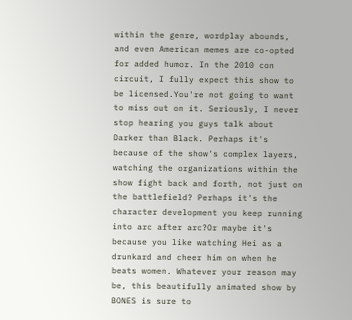within the genre, wordplay abounds, and even American memes are co-opted for added humor. In the 2010 con circuit, I fully expect this show to be licensed.You're not going to want to miss out on it. Seriously, I never stop hearing you guys talk about Darker than Black. Perhaps it's because of the show's complex layers, watching the organizations within the show fight back and forth, not just on the battlefield? Perhaps it's the character development you keep running into arc after arc?Or maybe it's because you like watching Hei as a drunkard and cheer him on when he beats women. Whatever your reason may be, this beautifully animated show by BONES is sure to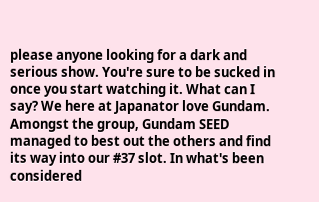please anyone looking for a dark and serious show. You're sure to be sucked in once you start watching it. What can I say? We here at Japanator love Gundam. Amongst the group, Gundam SEED managed to best out the others and find its way into our #37 slot. In what's been considered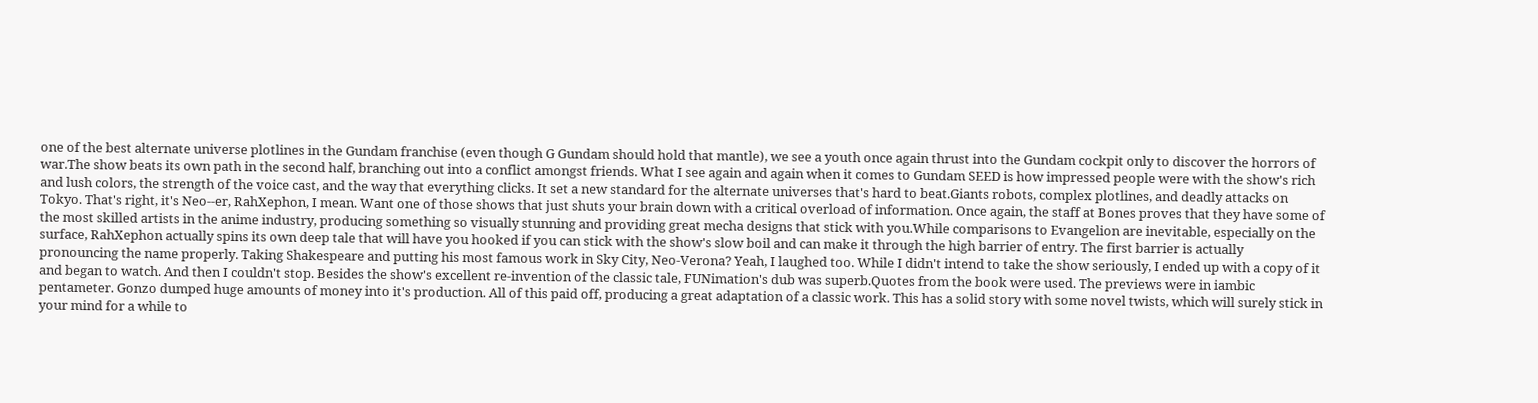one of the best alternate universe plotlines in the Gundam franchise (even though G Gundam should hold that mantle), we see a youth once again thrust into the Gundam cockpit only to discover the horrors of war.The show beats its own path in the second half, branching out into a conflict amongst friends. What I see again and again when it comes to Gundam SEED is how impressed people were with the show's rich and lush colors, the strength of the voice cast, and the way that everything clicks. It set a new standard for the alternate universes that's hard to beat.Giants robots, complex plotlines, and deadly attacks on Tokyo. That's right, it's Neo--er, RahXephon, I mean. Want one of those shows that just shuts your brain down with a critical overload of information. Once again, the staff at Bones proves that they have some of the most skilled artists in the anime industry, producing something so visually stunning and providing great mecha designs that stick with you.While comparisons to Evangelion are inevitable, especially on the surface, RahXephon actually spins its own deep tale that will have you hooked if you can stick with the show's slow boil and can make it through the high barrier of entry. The first barrier is actually pronouncing the name properly. Taking Shakespeare and putting his most famous work in Sky City, Neo-Verona? Yeah, I laughed too. While I didn't intend to take the show seriously, I ended up with a copy of it and began to watch. And then I couldn't stop. Besides the show's excellent re-invention of the classic tale, FUNimation's dub was superb.Quotes from the book were used. The previews were in iambic pentameter. Gonzo dumped huge amounts of money into it's production. All of this paid off, producing a great adaptation of a classic work. This has a solid story with some novel twists, which will surely stick in your mind for a while to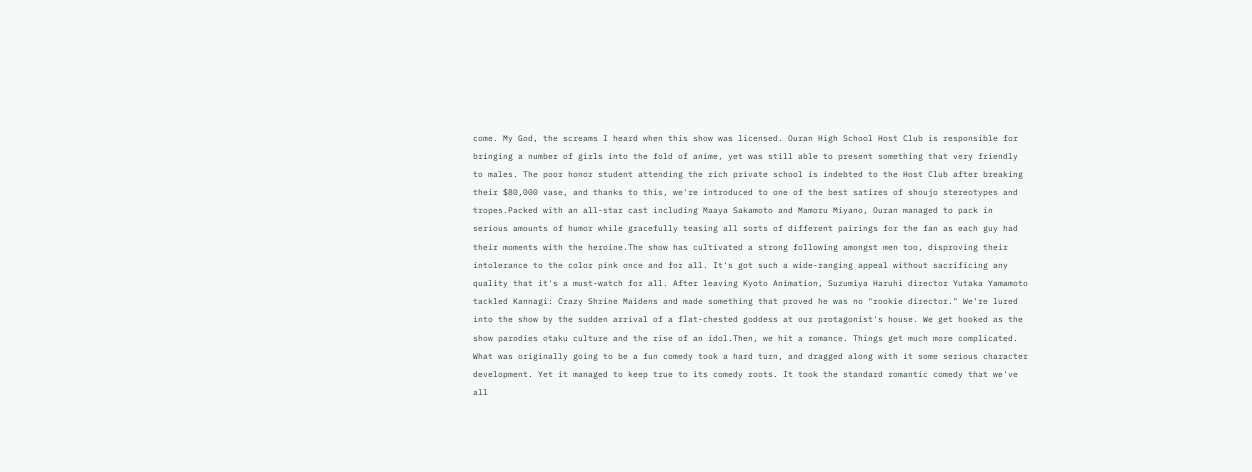come. My God, the screams I heard when this show was licensed. Ouran High School Host Club is responsible for bringing a number of girls into the fold of anime, yet was still able to present something that very friendly to males. The poor honor student attending the rich private school is indebted to the Host Club after breaking their $80,000 vase, and thanks to this, we're introduced to one of the best satires of shoujo stereotypes and tropes.Packed with an all-star cast including Maaya Sakamoto and Mamoru Miyano, Ouran managed to pack in serious amounts of humor while gracefully teasing all sorts of different pairings for the fan as each guy had their moments with the heroine.The show has cultivated a strong following amongst men too, disproving their intolerance to the color pink once and for all. It's got such a wide-ranging appeal without sacrificing any quality that it's a must-watch for all. After leaving Kyoto Animation, Suzumiya Haruhi director Yutaka Yamamoto tackled Kannagi: Crazy Shrine Maidens and made something that proved he was no "rookie director." We're lured into the show by the sudden arrival of a flat-chested goddess at our protagonist's house. We get hooked as the show parodies otaku culture and the rise of an idol.Then, we hit a romance. Things get much more complicated. What was originally going to be a fun comedy took a hard turn, and dragged along with it some serious character development. Yet it managed to keep true to its comedy roots. It took the standard romantic comedy that we've all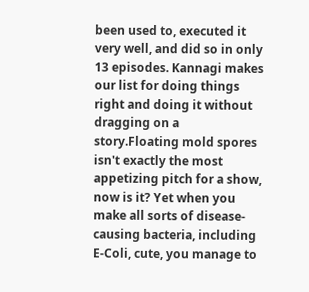been used to, executed it very well, and did so in only 13 episodes. Kannagi makes our list for doing things right and doing it without dragging on a story.Floating mold spores isn't exactly the most appetizing pitch for a show, now is it? Yet when you make all sorts of disease-causing bacteria, including E-Coli, cute, you manage to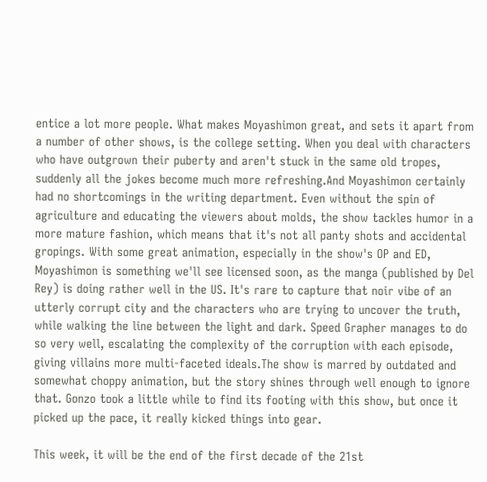entice a lot more people. What makes Moyashimon great, and sets it apart from a number of other shows, is the college setting. When you deal with characters who have outgrown their puberty and aren't stuck in the same old tropes, suddenly all the jokes become much more refreshing.And Moyashimon certainly had no shortcomings in the writing department. Even without the spin of agriculture and educating the viewers about molds, the show tackles humor in a more mature fashion, which means that it's not all panty shots and accidental gropings. With some great animation, especially in the show's OP and ED, Moyashimon is something we'll see licensed soon, as the manga (published by Del Rey) is doing rather well in the US. It's rare to capture that noir vibe of an utterly corrupt city and the characters who are trying to uncover the truth, while walking the line between the light and dark. Speed Grapher manages to do so very well, escalating the complexity of the corruption with each episode, giving villains more multi-faceted ideals.The show is marred by outdated and somewhat choppy animation, but the story shines through well enough to ignore that. Gonzo took a little while to find its footing with this show, but once it picked up the pace, it really kicked things into gear.

This week, it will be the end of the first decade of the 21st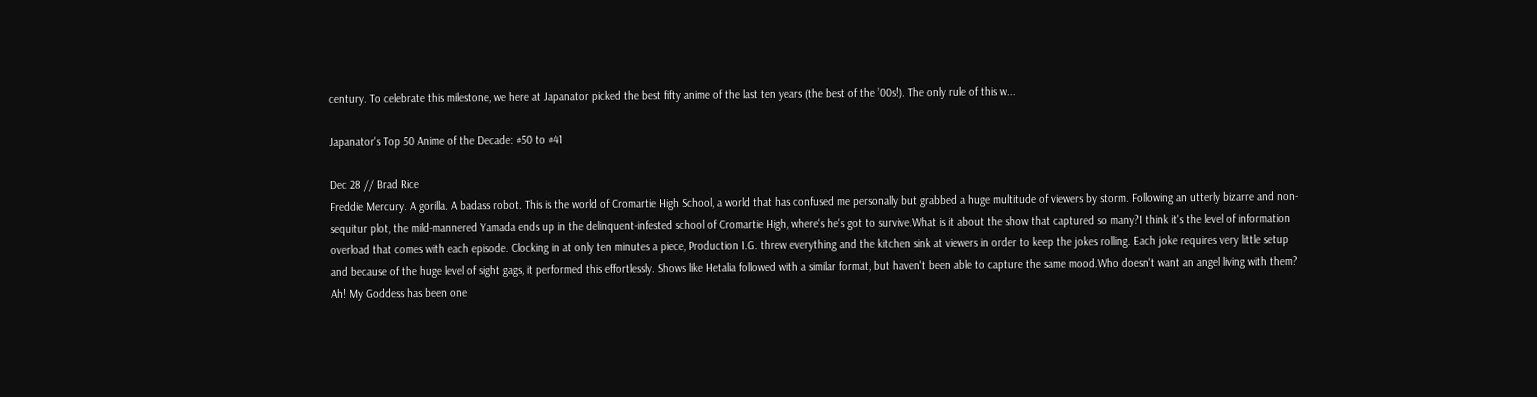century. To celebrate this milestone, we here at Japanator picked the best fifty anime of the last ten years (the best of the ’00s!). The only rule of this w...

Japanator's Top 50 Anime of the Decade: #50 to #41

Dec 28 // Brad Rice
Freddie Mercury. A gorilla. A badass robot. This is the world of Cromartie High School, a world that has confused me personally but grabbed a huge multitude of viewers by storm. Following an utterly bizarre and non-sequitur plot, the mild-mannered Yamada ends up in the delinquent-infested school of Cromartie High, where's he's got to survive.What is it about the show that captured so many?I think it's the level of information overload that comes with each episode. Clocking in at only ten minutes a piece, Production I.G. threw everything and the kitchen sink at viewers in order to keep the jokes rolling. Each joke requires very little setup and because of the huge level of sight gags, it performed this effortlessly. Shows like Hetalia followed with a similar format, but haven't been able to capture the same mood.Who doesn't want an angel living with them? Ah! My Goddess has been one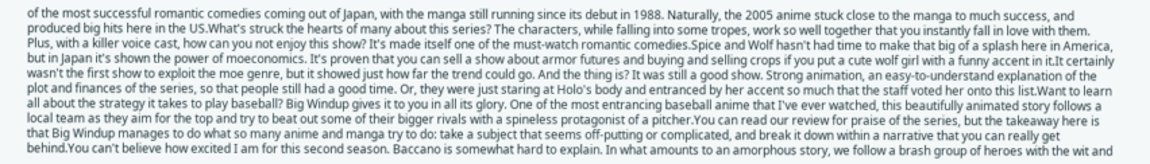of the most successful romantic comedies coming out of Japan, with the manga still running since its debut in 1988. Naturally, the 2005 anime stuck close to the manga to much success, and produced big hits here in the US.What's struck the hearts of many about this series? The characters, while falling into some tropes, work so well together that you instantly fall in love with them. Plus, with a killer voice cast, how can you not enjoy this show? It's made itself one of the must-watch romantic comedies.Spice and Wolf hasn't had time to make that big of a splash here in America, but in Japan it's shown the power of moeconomics. It's proven that you can sell a show about armor futures and buying and selling crops if you put a cute wolf girl with a funny accent in it.It certainly wasn't the first show to exploit the moe genre, but it showed just how far the trend could go. And the thing is? It was still a good show. Strong animation, an easy-to-understand explanation of the plot and finances of the series, so that people still had a good time. Or, they were just staring at Holo's body and entranced by her accent so much that the staff voted her onto this list.Want to learn all about the strategy it takes to play baseball? Big Windup gives it to you in all its glory. One of the most entrancing baseball anime that I've ever watched, this beautifully animated story follows a local team as they aim for the top and try to beat out some of their bigger rivals with a spineless protagonist of a pitcher.You can read our review for praise of the series, but the takeaway here is that Big Windup manages to do what so many anime and manga try to do: take a subject that seems off-putting or complicated, and break it down within a narrative that you can really get behind.You can't believe how excited I am for this second season. Baccano is somewhat hard to explain. In what amounts to an amorphous story, we follow a brash group of heroes with the wit and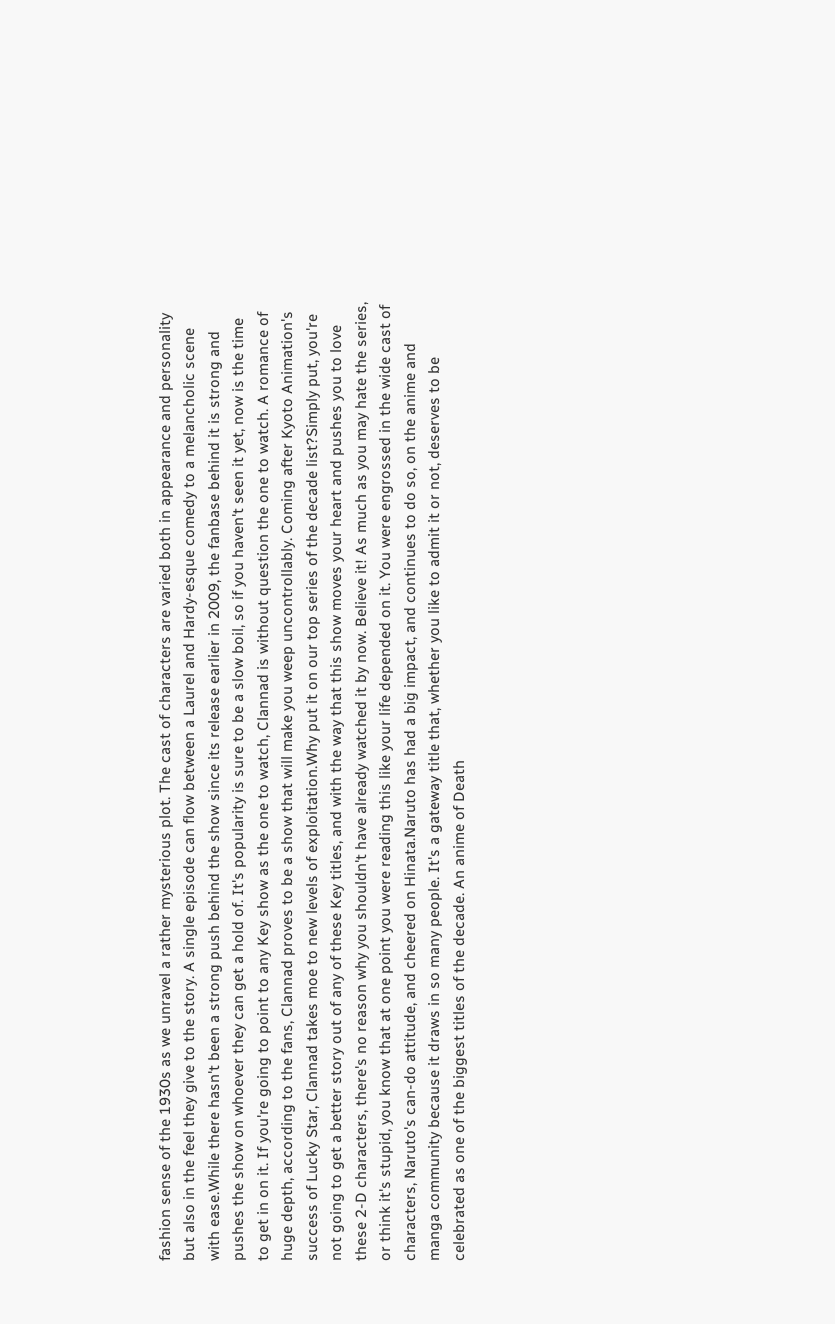fashion sense of the 1930s as we unravel a rather mysterious plot. The cast of characters are varied both in appearance and personality but also in the feel they give to the story. A single episode can flow between a Laurel and Hardy-esque comedy to a melancholic scene with ease.While there hasn't been a strong push behind the show since its release earlier in 2009, the fanbase behind it is strong and pushes the show on whoever they can get a hold of. It's popularity is sure to be a slow boil, so if you haven't seen it yet, now is the time to get in on it. If you're going to point to any Key show as the one to watch, Clannad is without question the one to watch. A romance of huge depth, according to the fans, Clannad proves to be a show that will make you weep uncontrollably. Coming after Kyoto Animation's success of Lucky Star, Clannad takes moe to new levels of exploitation.Why put it on our top series of the decade list?Simply put, you're not going to get a better story out of any of these Key titles, and with the way that this show moves your heart and pushes you to love these 2-D characters, there's no reason why you shouldn't have already watched it by now. Believe it! As much as you may hate the series, or think it's stupid, you know that at one point you were reading this like your life depended on it. You were engrossed in the wide cast of characters, Naruto's can-do attitude, and cheered on Hinata.Naruto has had a big impact, and continues to do so, on the anime and manga community because it draws in so many people. It's a gateway title that, whether you like to admit it or not, deserves to be celebrated as one of the biggest titles of the decade. An anime of Death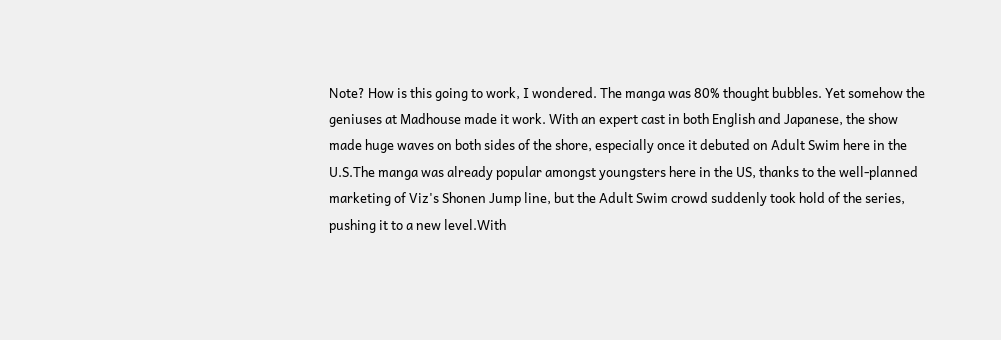Note? How is this going to work, I wondered. The manga was 80% thought bubbles. Yet somehow the geniuses at Madhouse made it work. With an expert cast in both English and Japanese, the show made huge waves on both sides of the shore, especially once it debuted on Adult Swim here in the U.S.The manga was already popular amongst youngsters here in the US, thanks to the well-planned marketing of Viz's Shonen Jump line, but the Adult Swim crowd suddenly took hold of the series, pushing it to a new level.With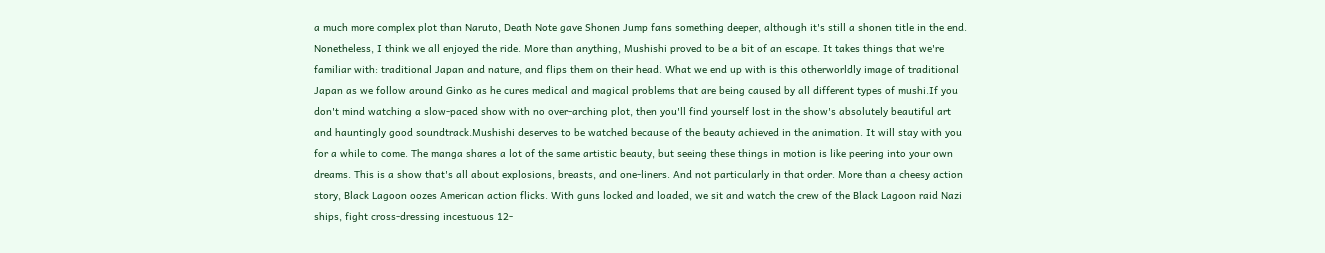a much more complex plot than Naruto, Death Note gave Shonen Jump fans something deeper, although it's still a shonen title in the end. Nonetheless, I think we all enjoyed the ride. More than anything, Mushishi proved to be a bit of an escape. It takes things that we're familiar with: traditional Japan and nature, and flips them on their head. What we end up with is this otherworldly image of traditional Japan as we follow around Ginko as he cures medical and magical problems that are being caused by all different types of mushi.If you don't mind watching a slow-paced show with no over-arching plot, then you'll find yourself lost in the show's absolutely beautiful art and hauntingly good soundtrack.Mushishi deserves to be watched because of the beauty achieved in the animation. It will stay with you for a while to come. The manga shares a lot of the same artistic beauty, but seeing these things in motion is like peering into your own dreams. This is a show that's all about explosions, breasts, and one-liners. And not particularly in that order. More than a cheesy action story, Black Lagoon oozes American action flicks. With guns locked and loaded, we sit and watch the crew of the Black Lagoon raid Nazi ships, fight cross-dressing incestuous 12-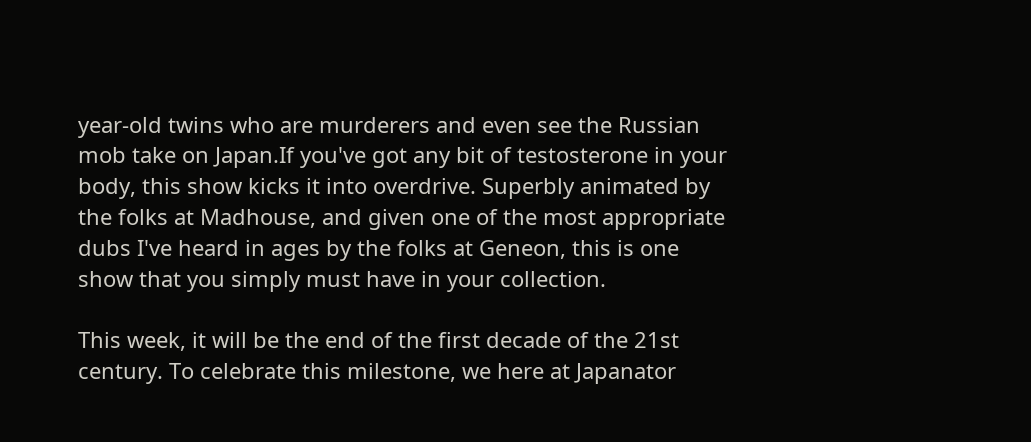year-old twins who are murderers and even see the Russian mob take on Japan.If you've got any bit of testosterone in your body, this show kicks it into overdrive. Superbly animated by the folks at Madhouse, and given one of the most appropriate dubs I've heard in ages by the folks at Geneon, this is one show that you simply must have in your collection.

This week, it will be the end of the first decade of the 21st century. To celebrate this milestone, we here at Japanator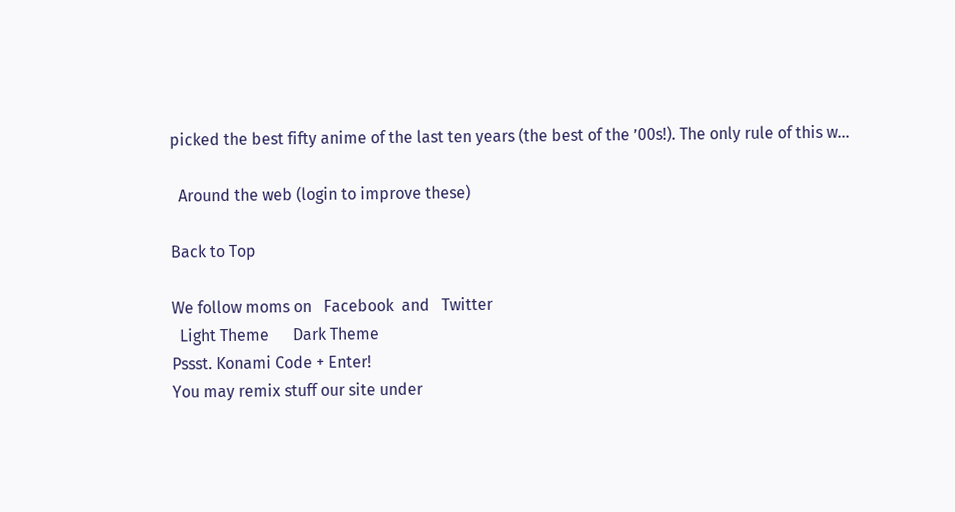picked the best fifty anime of the last ten years (the best of the ’00s!). The only rule of this w...

  Around the web (login to improve these)

Back to Top

We follow moms on   Facebook  and   Twitter
  Light Theme      Dark Theme
Pssst. Konami Code + Enter!
You may remix stuff our site under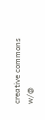creative commons w/@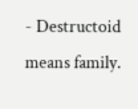- Destructoid means family.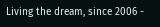Living the dream, since 2006 -